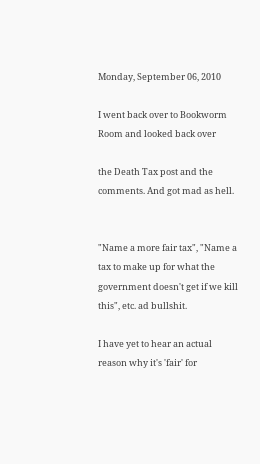Monday, September 06, 2010

I went back over to Bookworm Room and looked back over

the Death Tax post and the comments. And got mad as hell.


"Name a more fair tax", "Name a tax to make up for what the government doesn't get if we kill this", etc. ad bullshit.

I have yet to hear an actual reason why it's 'fair' for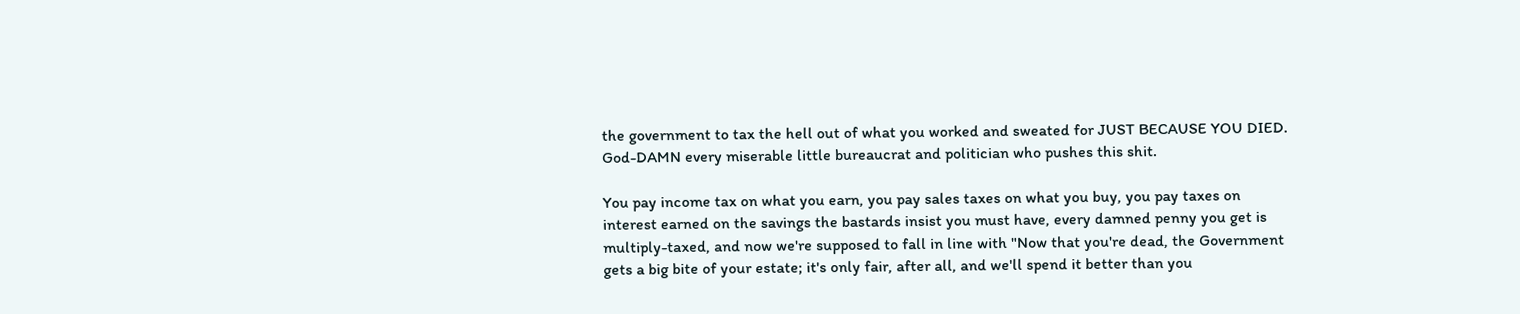the government to tax the hell out of what you worked and sweated for JUST BECAUSE YOU DIED. God-DAMN every miserable little bureaucrat and politician who pushes this shit.

You pay income tax on what you earn, you pay sales taxes on what you buy, you pay taxes on interest earned on the savings the bastards insist you must have, every damned penny you get is multiply-taxed, and now we're supposed to fall in line with "Now that you're dead, the Government gets a big bite of your estate; it's only fair, after all, and we'll spend it better than you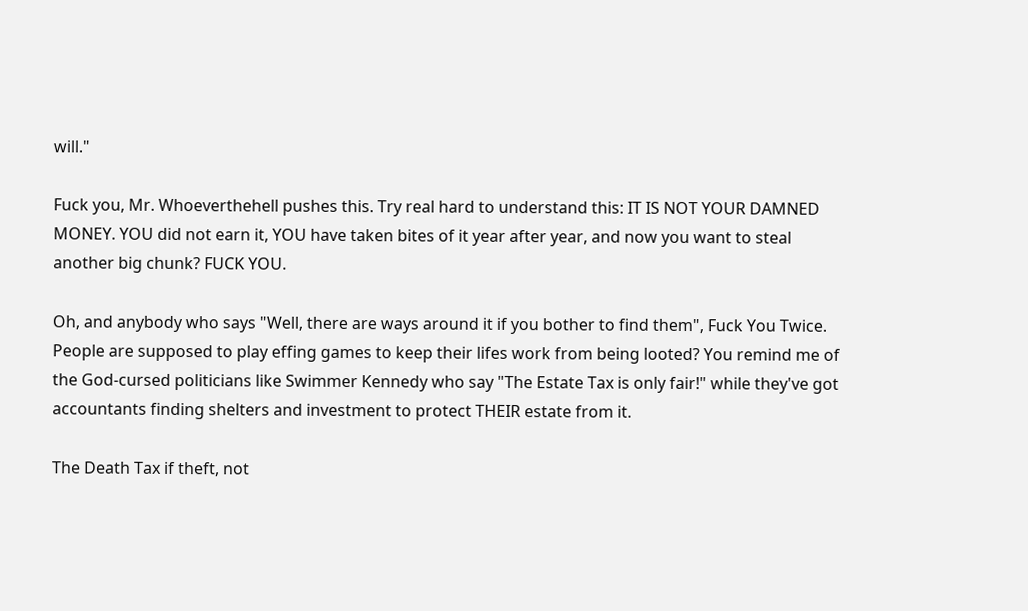will."

Fuck you, Mr. Whoeverthehell pushes this. Try real hard to understand this: IT IS NOT YOUR DAMNED MONEY. YOU did not earn it, YOU have taken bites of it year after year, and now you want to steal another big chunk? FUCK YOU.

Oh, and anybody who says "Well, there are ways around it if you bother to find them", Fuck You Twice. People are supposed to play effing games to keep their lifes work from being looted? You remind me of the God-cursed politicians like Swimmer Kennedy who say "The Estate Tax is only fair!" while they've got accountants finding shelters and investment to protect THEIR estate from it.

The Death Tax if theft, not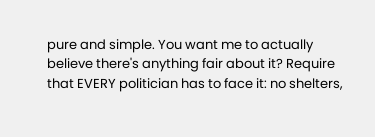pure and simple. You want me to actually believe there's anything fair about it? Require that EVERY politician has to face it: no shelters,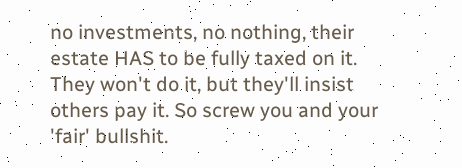no investments, no nothing, their estate HAS to be fully taxed on it. They won't do it, but they'll insist others pay it. So screw you and your 'fair' bullshit.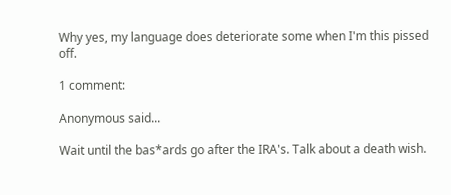Why yes, my language does deteriorate some when I'm this pissed off.

1 comment:

Anonymous said...

Wait until the bas*ards go after the IRA's. Talk about a death wish.